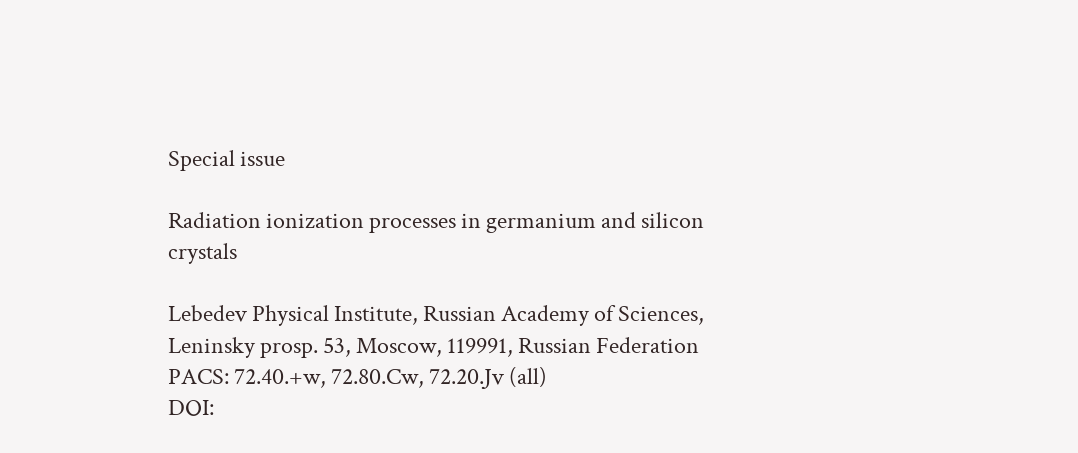Special issue

Radiation ionization processes in germanium and silicon crystals

Lebedev Physical Institute, Russian Academy of Sciences, Leninsky prosp. 53, Moscow, 119991, Russian Federation
PACS: 72.40.+w, 72.80.Cw, 72.20.Jv (all)
DOI: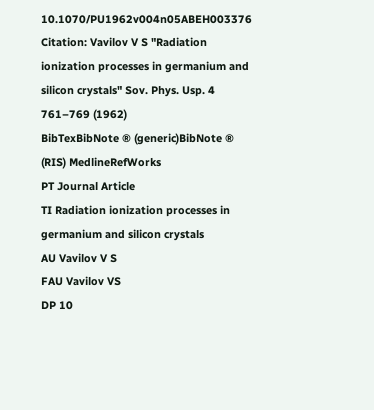10.1070/PU1962v004n05ABEH003376
Citation: Vavilov V S "Radiation ionization processes in germanium and silicon crystals" Sov. Phys. Usp. 4 761–769 (1962)
BibTexBibNote ® (generic)BibNote ® (RIS) MedlineRefWorks
PT Journal Article
TI Radiation ionization processes in germanium and silicon crystals
AU Vavilov V S
FAU Vavilov VS
DP 10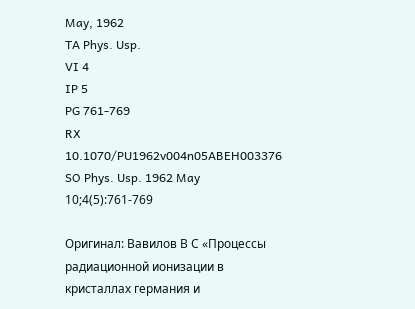May, 1962
TA Phys. Usp.
VI 4
IP 5
PG 761-769
RX 10.1070/PU1962v004n05ABEH003376
SO Phys. Usp. 1962 May 10;4(5):761-769

Оригинал: Вавилов В С «Процессы радиационной ионизации в кристаллах германия и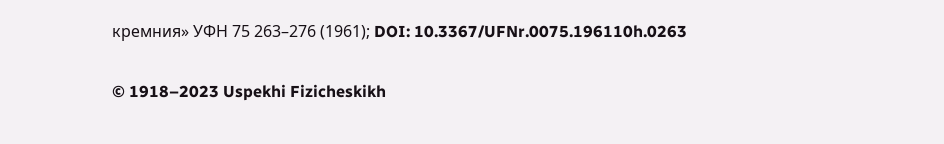кремния» УФН 75 263–276 (1961); DOI: 10.3367/UFNr.0075.196110h.0263

© 1918–2023 Uspekhi Fizicheskikh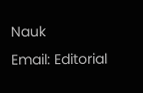Nauk
Email: Editorial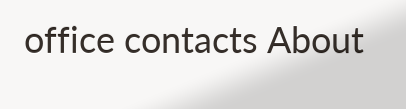office contacts About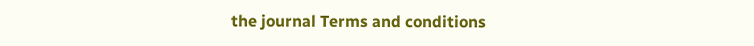the journal Terms and conditions